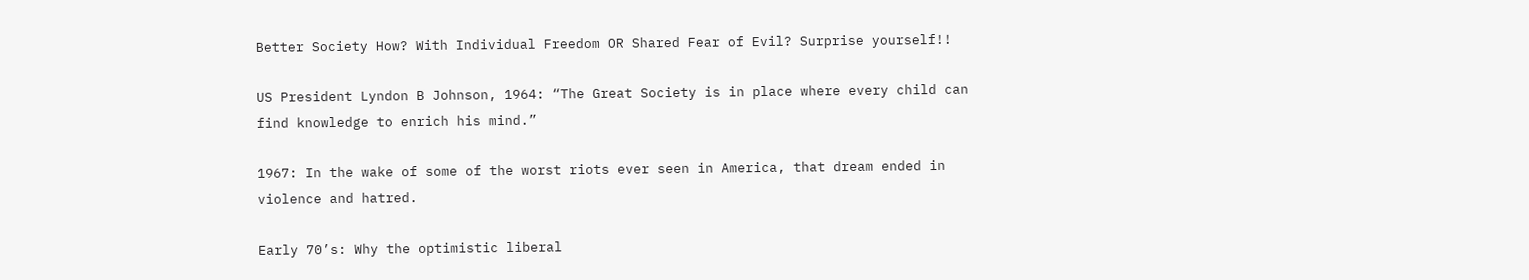Better Society How? With Individual Freedom OR Shared Fear of Evil? Surprise yourself!!

US President Lyndon B Johnson, 1964: “The Great Society is in place where every child can find knowledge to enrich his mind.”

1967: In the wake of some of the worst riots ever seen in America, that dream ended in violence and hatred.

Early 70’s: Why the optimistic liberal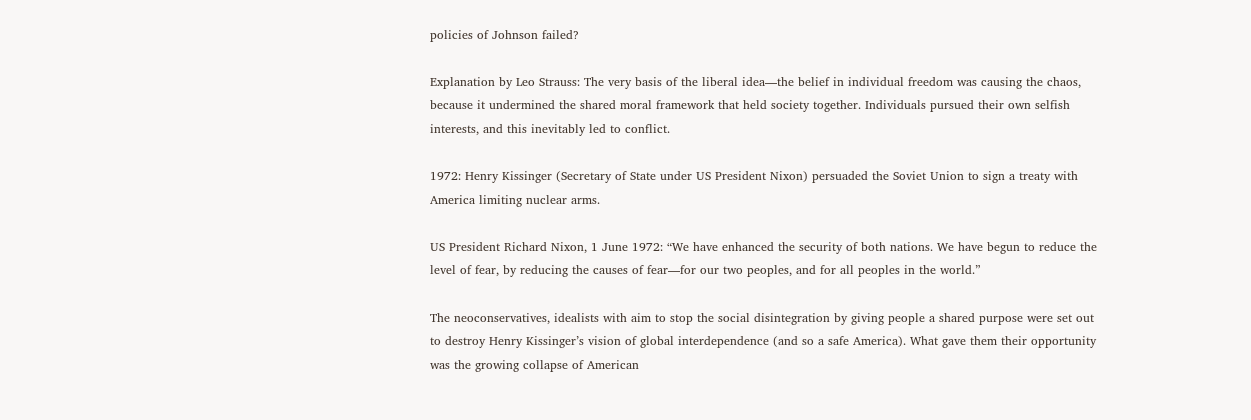policies of Johnson failed?

Explanation by Leo Strauss: The very basis of the liberal idea—the belief in individual freedom was causing the chaos, because it undermined the shared moral framework that held society together. Individuals pursued their own selfish interests, and this inevitably led to conflict.

1972: Henry Kissinger (Secretary of State under US President Nixon) persuaded the Soviet Union to sign a treaty with America limiting nuclear arms.

US President Richard Nixon, 1 June 1972: “We have enhanced the security of both nations. We have begun to reduce the level of fear, by reducing the causes of fear—for our two peoples, and for all peoples in the world.”

The neoconservatives, idealists with aim to stop the social disintegration by giving people a shared purpose were set out to destroy Henry Kissinger’s vision of global interdependence (and so a safe America). What gave them their opportunity was the growing collapse of American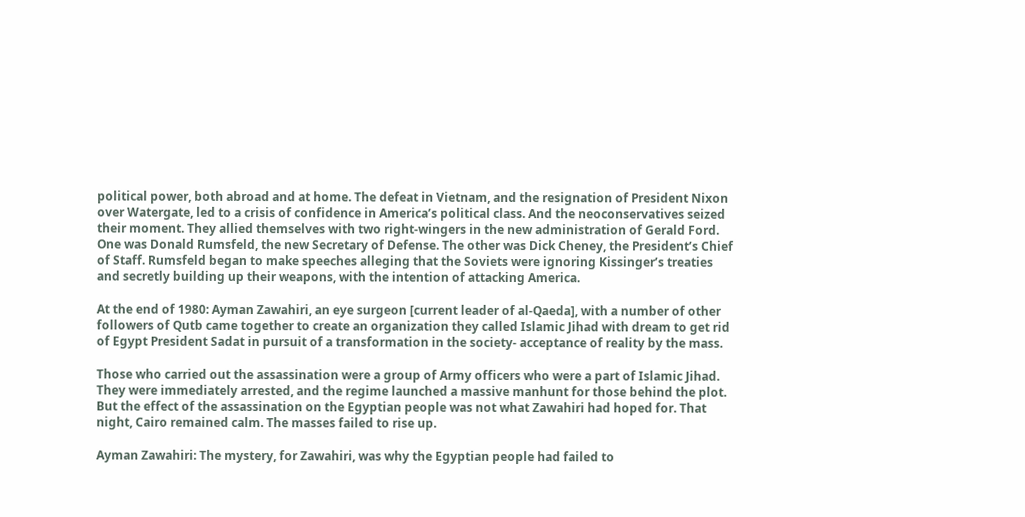political power, both abroad and at home. The defeat in Vietnam, and the resignation of President Nixon over Watergate, led to a crisis of confidence in America’s political class. And the neoconservatives seized their moment. They allied themselves with two right-wingers in the new administration of Gerald Ford. One was Donald Rumsfeld, the new Secretary of Defense. The other was Dick Cheney, the President’s Chief of Staff. Rumsfeld began to make speeches alleging that the Soviets were ignoring Kissinger’s treaties and secretly building up their weapons, with the intention of attacking America.

At the end of 1980: Ayman Zawahiri, an eye surgeon [current leader of al-Qaeda], with a number of other followers of Qutb came together to create an organization they called Islamic Jihad with dream to get rid of Egypt President Sadat in pursuit of a transformation in the society- acceptance of reality by the mass.

Those who carried out the assassination were a group of Army officers who were a part of Islamic Jihad. They were immediately arrested, and the regime launched a massive manhunt for those behind the plot. But the effect of the assassination on the Egyptian people was not what Zawahiri had hoped for. That night, Cairo remained calm. The masses failed to rise up.

Ayman Zawahiri: The mystery, for Zawahiri, was why the Egyptian people had failed to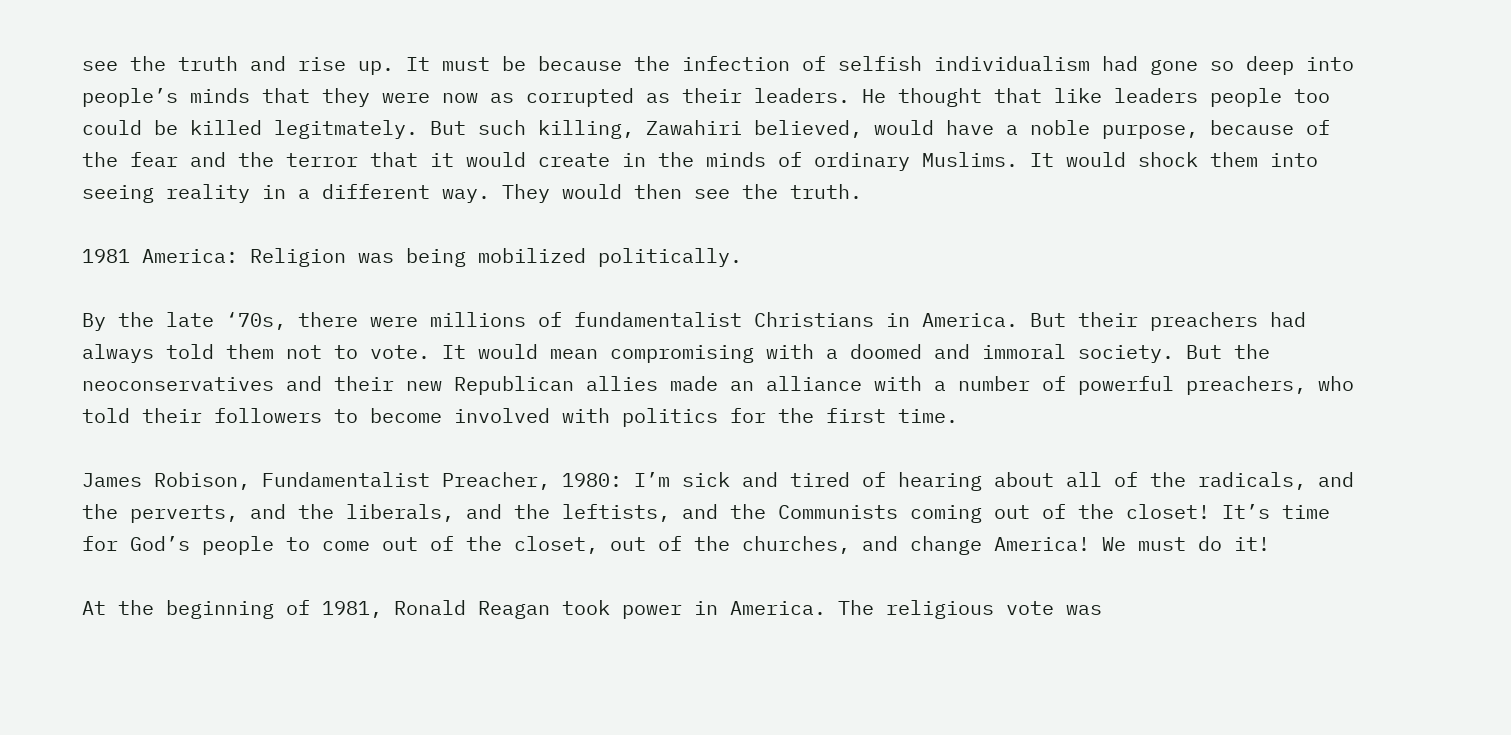see the truth and rise up. It must be because the infection of selfish individualism had gone so deep into people’s minds that they were now as corrupted as their leaders. He thought that like leaders people too could be killed legitmately. But such killing, Zawahiri believed, would have a noble purpose, because of the fear and the terror that it would create in the minds of ordinary Muslims. It would shock them into seeing reality in a different way. They would then see the truth.

1981 America: Religion was being mobilized politically.

By the late ‘70s, there were millions of fundamentalist Christians in America. But their preachers had always told them not to vote. It would mean compromising with a doomed and immoral society. But the neoconservatives and their new Republican allies made an alliance with a number of powerful preachers, who told their followers to become involved with politics for the first time.

James Robison, Fundamentalist Preacher, 1980: I’m sick and tired of hearing about all of the radicals, and the perverts, and the liberals, and the leftists, and the Communists coming out of the closet! It’s time for God’s people to come out of the closet, out of the churches, and change America! We must do it!

At the beginning of 1981, Ronald Reagan took power in America. The religious vote was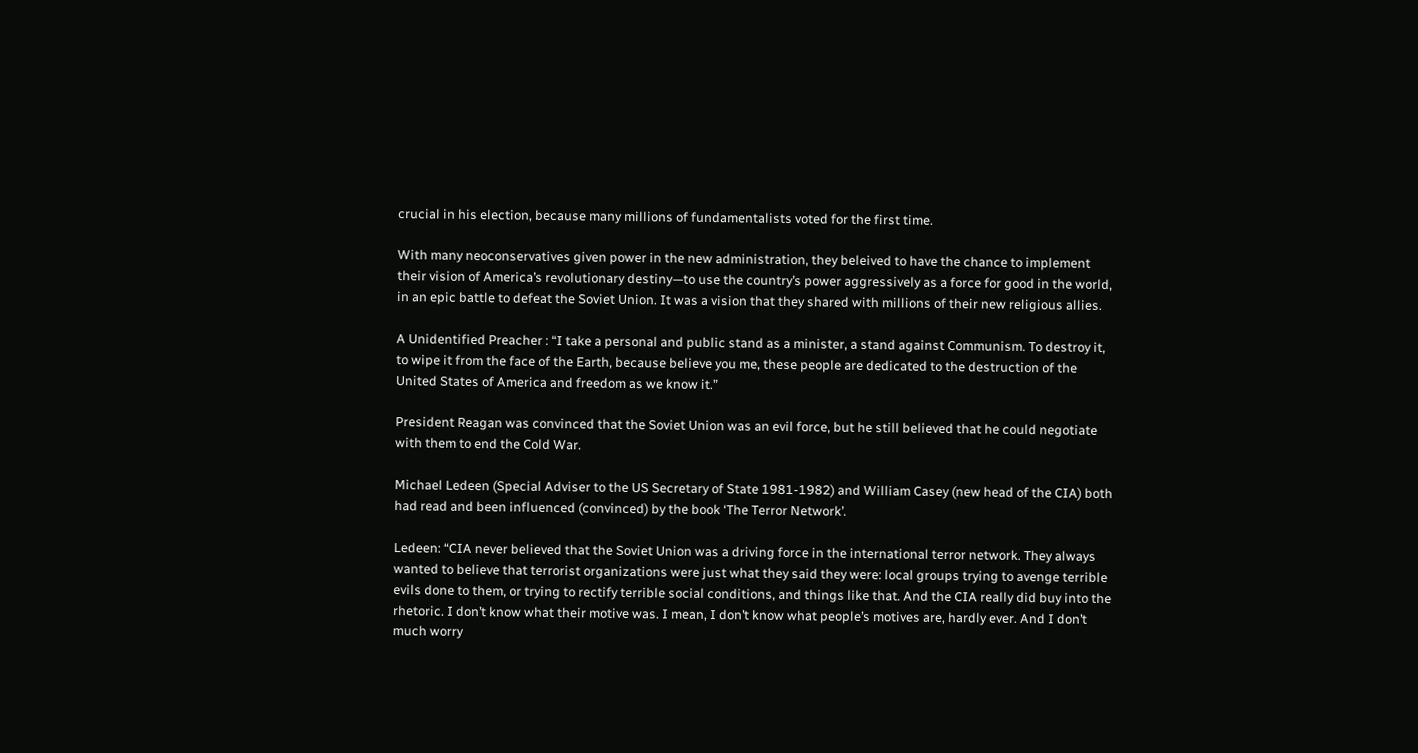crucial in his election, because many millions of fundamentalists voted for the first time.

With many neoconservatives given power in the new administration, they beleived to have the chance to implement their vision of America’s revolutionary destiny—to use the country’s power aggressively as a force for good in the world, in an epic battle to defeat the Soviet Union. It was a vision that they shared with millions of their new religious allies.

A Unidentified Preacher : “I take a personal and public stand as a minister, a stand against Communism. To destroy it, to wipe it from the face of the Earth, because believe you me, these people are dedicated to the destruction of the United States of America and freedom as we know it.”

President Reagan was convinced that the Soviet Union was an evil force, but he still believed that he could negotiate with them to end the Cold War.

Michael Ledeen (Special Adviser to the US Secretary of State 1981-1982) and William Casey (new head of the CIA) both had read and been influenced (convinced) by the book ‘The Terror Network’.

Ledeen: “CIA never believed that the Soviet Union was a driving force in the international terror network. They always wanted to believe that terrorist organizations were just what they said they were: local groups trying to avenge terrible evils done to them, or trying to rectify terrible social conditions, and things like that. And the CIA really did buy into the rhetoric. I don’t know what their motive was. I mean, I don’t know what people’s motives are, hardly ever. And I don’t much worry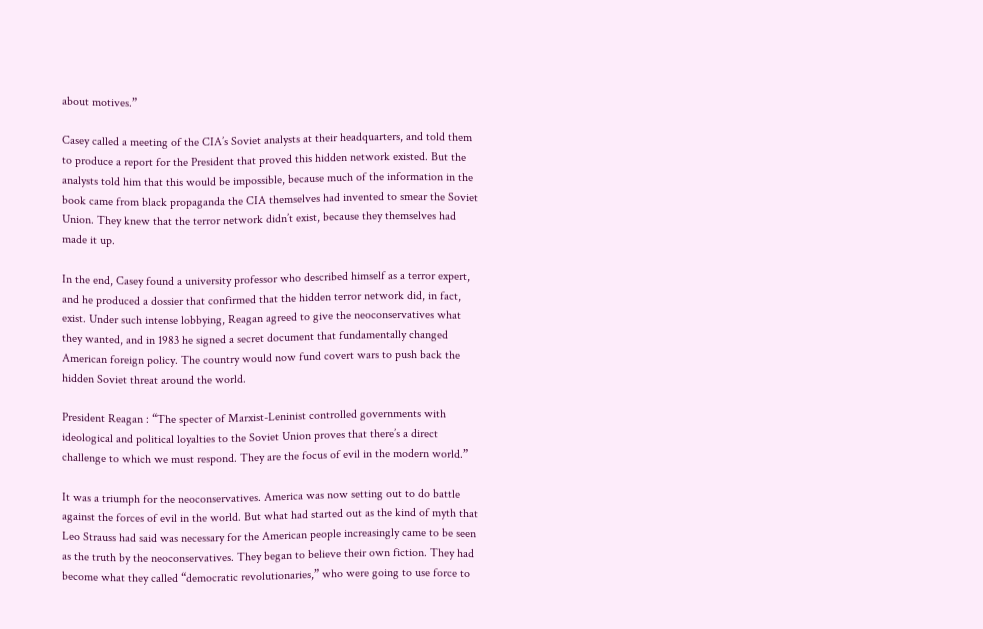about motives.”

Casey called a meeting of the CIA’s Soviet analysts at their headquarters, and told them to produce a report for the President that proved this hidden network existed. But the analysts told him that this would be impossible, because much of the information in the book came from black propaganda the CIA themselves had invented to smear the Soviet Union. They knew that the terror network didn’t exist, because they themselves had made it up.

In the end, Casey found a university professor who described himself as a terror expert, and he produced a dossier that confirmed that the hidden terror network did, in fact, exist. Under such intense lobbying, Reagan agreed to give the neoconservatives what they wanted, and in 1983 he signed a secret document that fundamentally changed American foreign policy. The country would now fund covert wars to push back the hidden Soviet threat around the world.

President Reagan : “The specter of Marxist-Leninist controlled governments with ideological and political loyalties to the Soviet Union proves that there’s a direct challenge to which we must respond. They are the focus of evil in the modern world.”

It was a triumph for the neoconservatives. America was now setting out to do battle against the forces of evil in the world. But what had started out as the kind of myth that Leo Strauss had said was necessary for the American people increasingly came to be seen as the truth by the neoconservatives. They began to believe their own fiction. They had become what they called “democratic revolutionaries,” who were going to use force to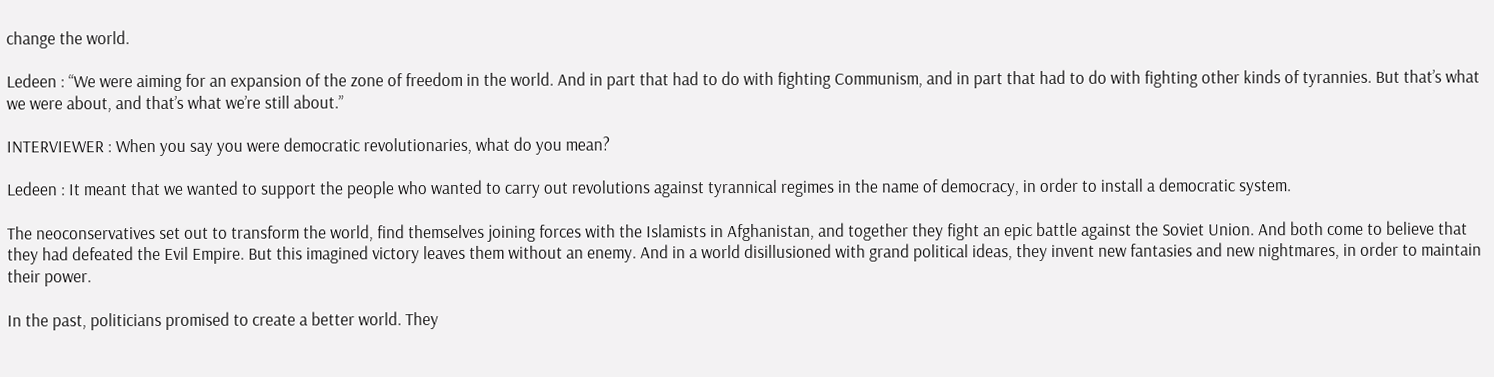change the world.

Ledeen : “We were aiming for an expansion of the zone of freedom in the world. And in part that had to do with fighting Communism, and in part that had to do with fighting other kinds of tyrannies. But that’s what we were about, and that’s what we’re still about.”

INTERVIEWER : When you say you were democratic revolutionaries, what do you mean?

Ledeen : It meant that we wanted to support the people who wanted to carry out revolutions against tyrannical regimes in the name of democracy, in order to install a democratic system.

The neoconservatives set out to transform the world, find themselves joining forces with the Islamists in Afghanistan, and together they fight an epic battle against the Soviet Union. And both come to believe that they had defeated the Evil Empire. But this imagined victory leaves them without an enemy. And in a world disillusioned with grand political ideas, they invent new fantasies and new nightmares, in order to maintain their power.

In the past, politicians promised to create a better world. They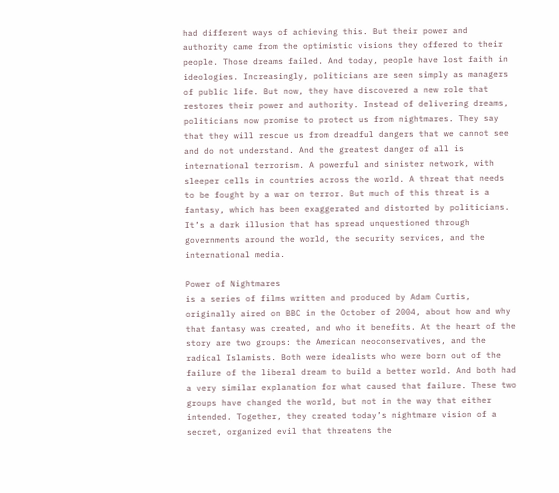had different ways of achieving this. But their power and authority came from the optimistic visions they offered to their people. Those dreams failed. And today, people have lost faith in ideologies. Increasingly, politicians are seen simply as managers of public life. But now, they have discovered a new role that restores their power and authority. Instead of delivering dreams, politicians now promise to protect us from nightmares. They say that they will rescue us from dreadful dangers that we cannot see and do not understand. And the greatest danger of all is international terrorism. A powerful and sinister network, with sleeper cells in countries across the world. A threat that needs to be fought by a war on terror. But much of this threat is a fantasy, which has been exaggerated and distorted by politicians. It’s a dark illusion that has spread unquestioned through governments around the world, the security services, and the international media.

Power of Nightmares
is a series of films written and produced by Adam Curtis, originally aired on BBC in the October of 2004, about how and why that fantasy was created, and who it benefits. At the heart of the story are two groups: the American neoconservatives, and the radical Islamists. Both were idealists who were born out of the failure of the liberal dream to build a better world. And both had a very similar explanation for what caused that failure. These two groups have changed the world, but not in the way that either intended. Together, they created today’s nightmare vision of a secret, organized evil that threatens the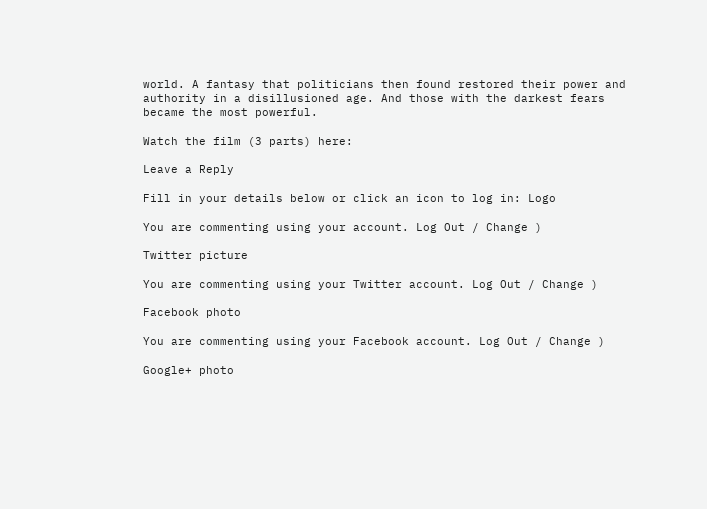world. A fantasy that politicians then found restored their power and authority in a disillusioned age. And those with the darkest fears became the most powerful.

Watch the film (3 parts) here:

Leave a Reply

Fill in your details below or click an icon to log in: Logo

You are commenting using your account. Log Out / Change )

Twitter picture

You are commenting using your Twitter account. Log Out / Change )

Facebook photo

You are commenting using your Facebook account. Log Out / Change )

Google+ photo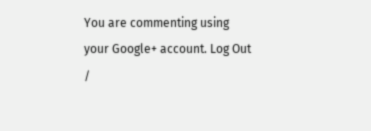You are commenting using your Google+ account. Log Out /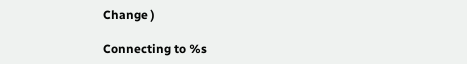Change )

Connecting to %s